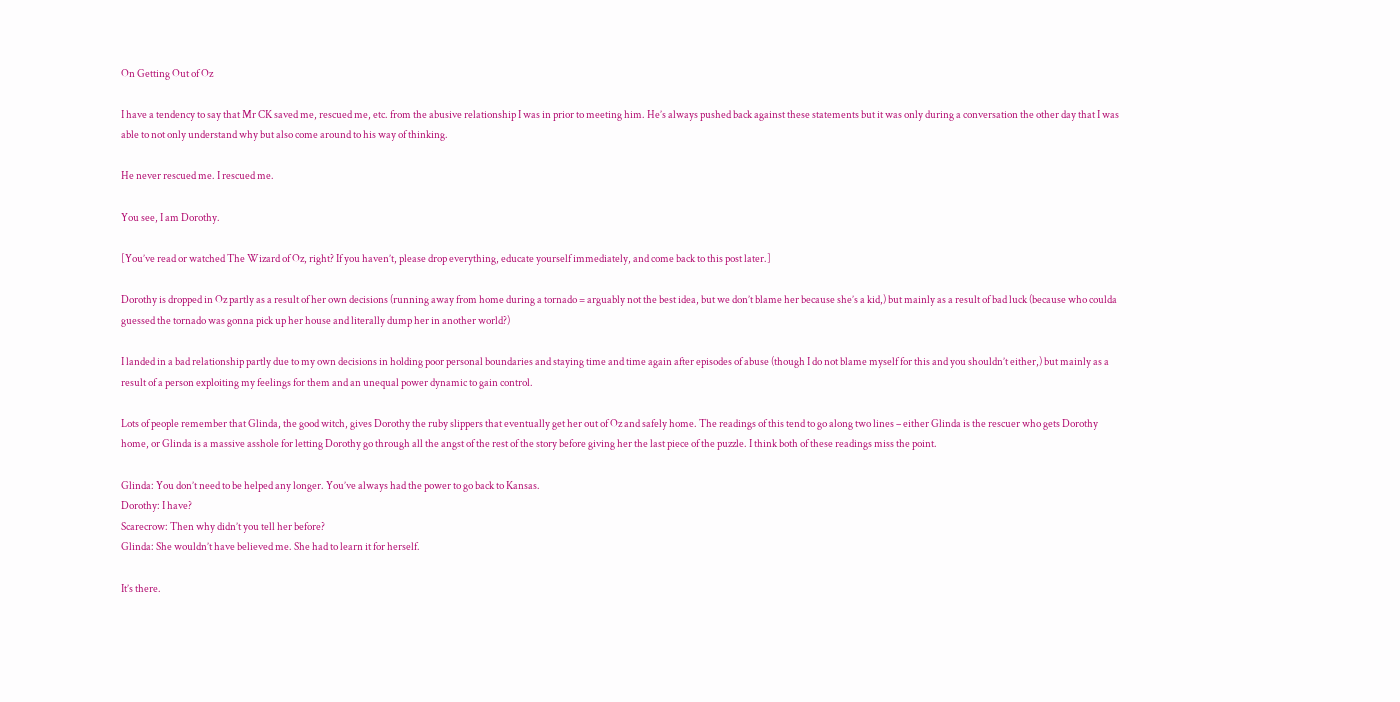On Getting Out of Oz

I have a tendency to say that Mr CK saved me, rescued me, etc. from the abusive relationship I was in prior to meeting him. He’s always pushed back against these statements but it was only during a conversation the other day that I was able to not only understand why but also come around to his way of thinking.

He never rescued me. I rescued me.

You see, I am Dorothy.

[You’ve read or watched The Wizard of Oz, right? If you haven’t, please drop everything, educate yourself immediately, and come back to this post later.]

Dorothy is dropped in Oz partly as a result of her own decisions (running away from home during a tornado = arguably not the best idea, but we don’t blame her because she’s a kid,) but mainly as a result of bad luck (because who coulda guessed the tornado was gonna pick up her house and literally dump her in another world?)

I landed in a bad relationship partly due to my own decisions in holding poor personal boundaries and staying time and time again after episodes of abuse (though I do not blame myself for this and you shouldn’t either,) but mainly as a result of a person exploiting my feelings for them and an unequal power dynamic to gain control.

Lots of people remember that Glinda, the good witch, gives Dorothy the ruby slippers that eventually get her out of Oz and safely home. The readings of this tend to go along two lines – either Glinda is the rescuer who gets Dorothy home, or Glinda is a massive asshole for letting Dorothy go through all the angst of the rest of the story before giving her the last piece of the puzzle. I think both of these readings miss the point.

Glinda: You don’t need to be helped any longer. You’ve always had the power to go back to Kansas.
Dorothy: I have?
Scarecrow: Then why didn’t you tell her before?
Glinda: She wouldn’t have believed me. She had to learn it for herself.

It’s there.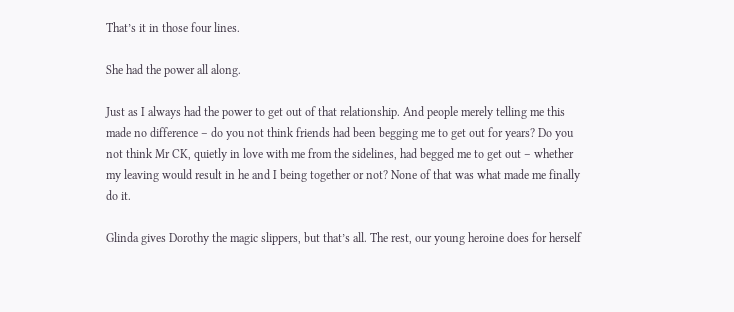That’s it in those four lines.

She had the power all along.

Just as I always had the power to get out of that relationship. And people merely telling me this made no difference – do you not think friends had been begging me to get out for years? Do you not think Mr CK, quietly in love with me from the sidelines, had begged me to get out – whether my leaving would result in he and I being together or not? None of that was what made me finally do it.

Glinda gives Dorothy the magic slippers, but that’s all. The rest, our young heroine does for herself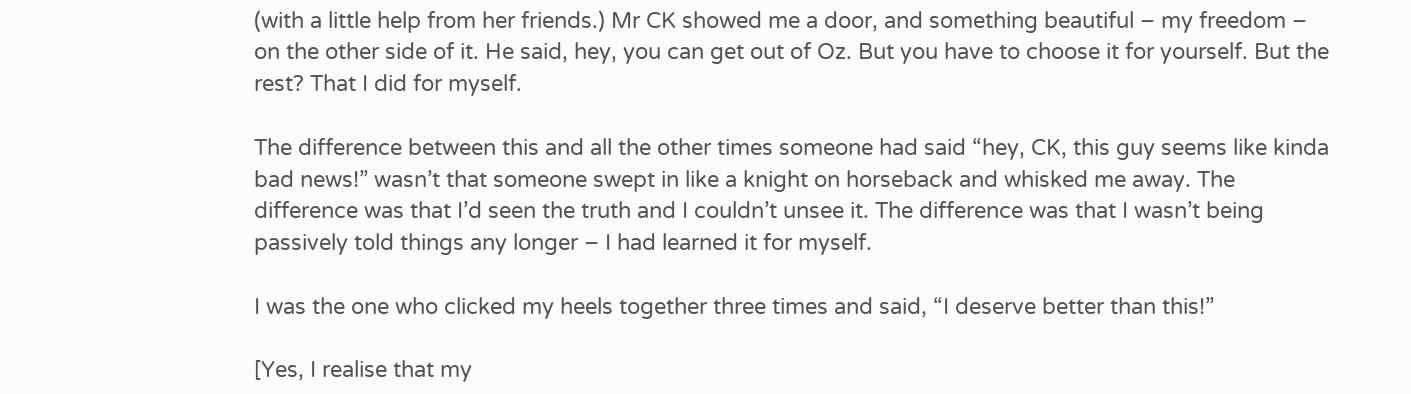(with a little help from her friends.) Mr CK showed me a door, and something beautiful – my freedom – on the other side of it. He said, hey, you can get out of Oz. But you have to choose it for yourself. But the rest? That I did for myself.

The difference between this and all the other times someone had said “hey, CK, this guy seems like kinda bad news!” wasn’t that someone swept in like a knight on horseback and whisked me away. The difference was that I’d seen the truth and I couldn’t unsee it. The difference was that I wasn’t being passively told things any longer – I had learned it for myself.

I was the one who clicked my heels together three times and said, “I deserve better than this!”

[Yes, I realise that my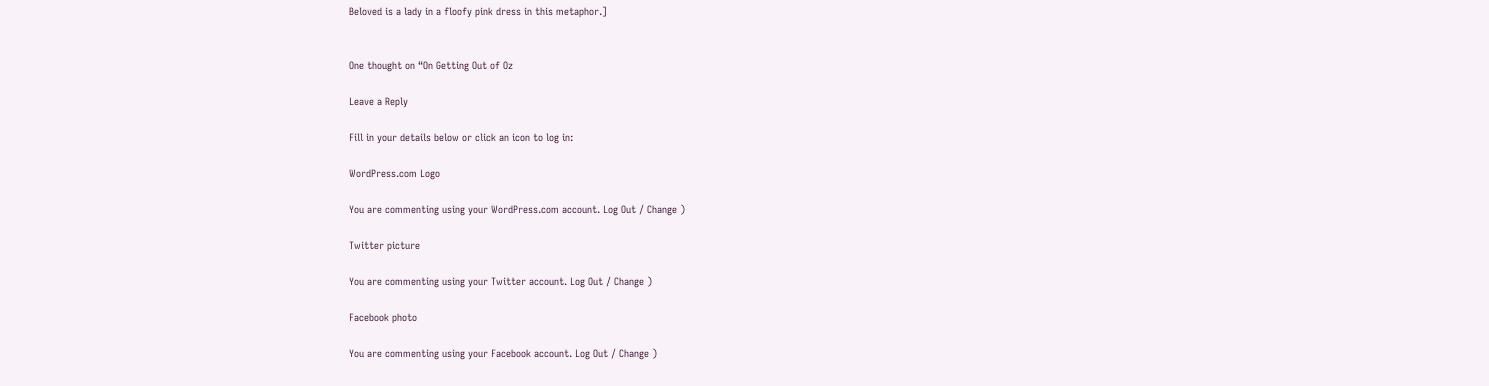Beloved is a lady in a floofy pink dress in this metaphor.]


One thought on “On Getting Out of Oz

Leave a Reply

Fill in your details below or click an icon to log in:

WordPress.com Logo

You are commenting using your WordPress.com account. Log Out / Change )

Twitter picture

You are commenting using your Twitter account. Log Out / Change )

Facebook photo

You are commenting using your Facebook account. Log Out / Change )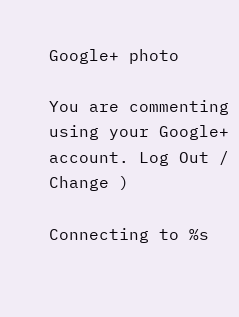Google+ photo

You are commenting using your Google+ account. Log Out / Change )

Connecting to %s